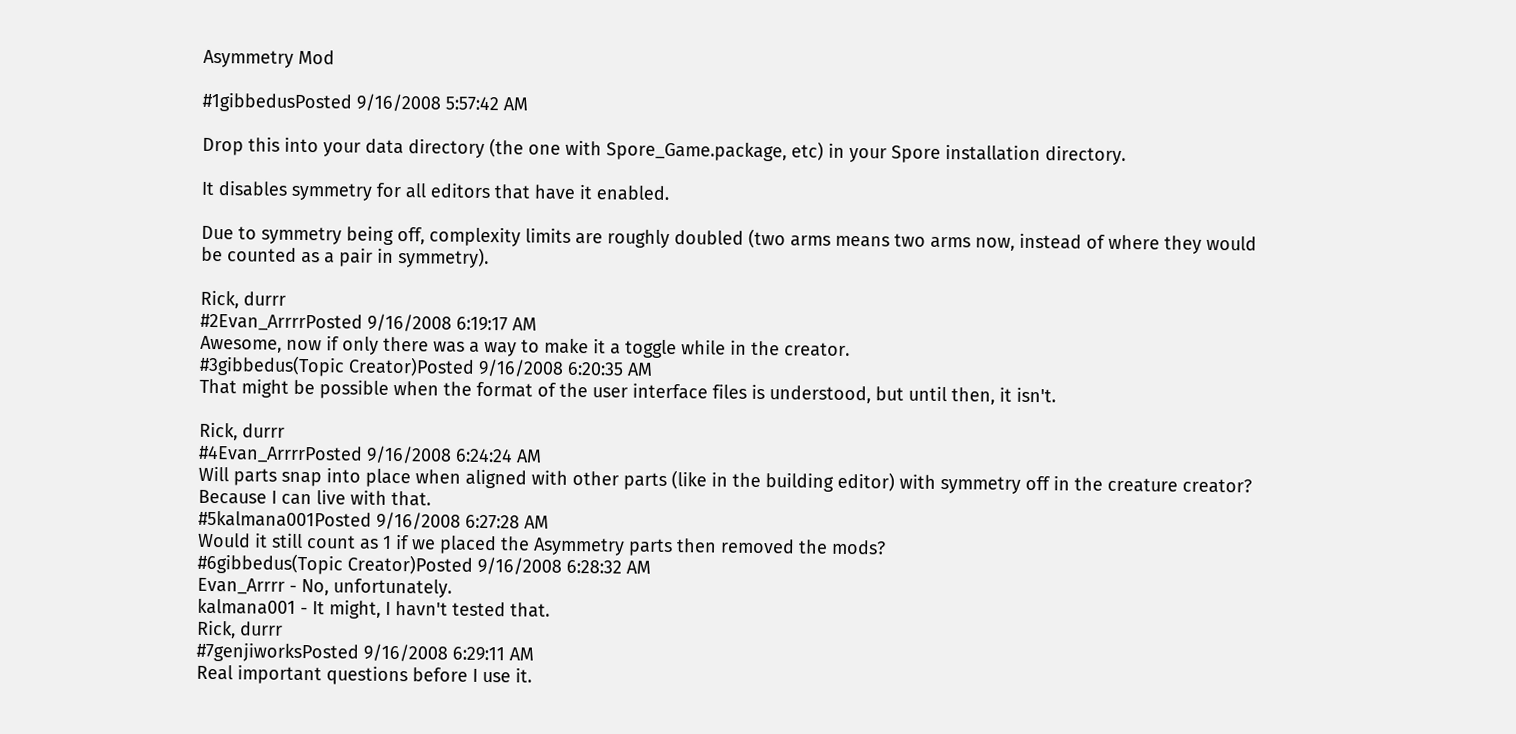Asymmetry Mod

#1gibbedusPosted 9/16/2008 5:57:42 AM

Drop this into your data directory (the one with Spore_Game.package, etc) in your Spore installation directory.

It disables symmetry for all editors that have it enabled.

Due to symmetry being off, complexity limits are roughly doubled (two arms means two arms now, instead of where they would be counted as a pair in symmetry).

Rick, durrr
#2Evan_ArrrrPosted 9/16/2008 6:19:17 AM
Awesome, now if only there was a way to make it a toggle while in the creator.
#3gibbedus(Topic Creator)Posted 9/16/2008 6:20:35 AM
That might be possible when the format of the user interface files is understood, but until then, it isn't.

Rick, durrr
#4Evan_ArrrrPosted 9/16/2008 6:24:24 AM
Will parts snap into place when aligned with other parts (like in the building editor) with symmetry off in the creature creator? Because I can live with that.
#5kalmana001Posted 9/16/2008 6:27:28 AM
Would it still count as 1 if we placed the Asymmetry parts then removed the mods?
#6gibbedus(Topic Creator)Posted 9/16/2008 6:28:32 AM
Evan_Arrrr - No, unfortunately.
kalmana001 - It might, I havn't tested that.
Rick, durrr
#7genjiworksPosted 9/16/2008 6:29:11 AM
Real important questions before I use it.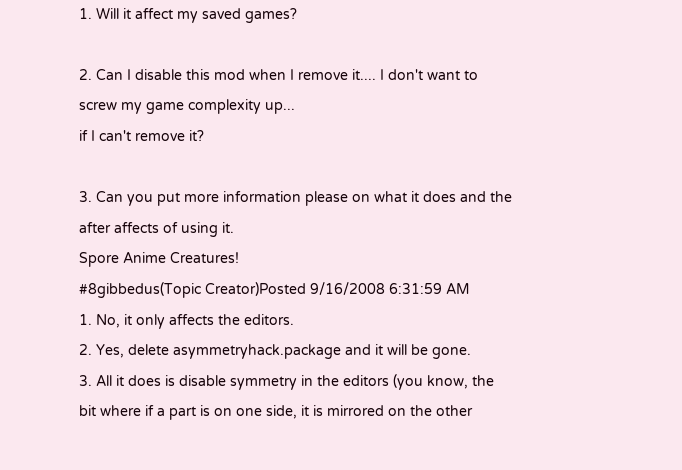1. Will it affect my saved games?

2. Can I disable this mod when I remove it.... I don't want to screw my game complexity up...
if I can't remove it?

3. Can you put more information please on what it does and the after affects of using it.
Spore Anime Creatures!
#8gibbedus(Topic Creator)Posted 9/16/2008 6:31:59 AM
1. No, it only affects the editors.
2. Yes, delete asymmetryhack.package and it will be gone.
3. All it does is disable symmetry in the editors (you know, the bit where if a part is on one side, it is mirrored on the other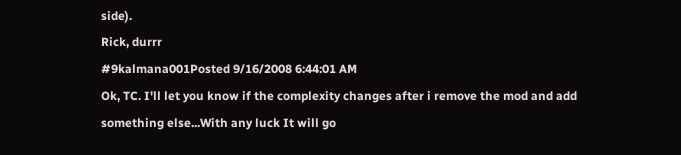side).
Rick, durrr
#9kalmana001Posted 9/16/2008 6:44:01 AM
Ok, TC. I'll let you know if the complexity changes after i remove the mod and add something else...With any luck It will go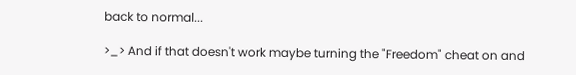back to normal...

>_> And if that doesn't work maybe turning the "Freedom" cheat on and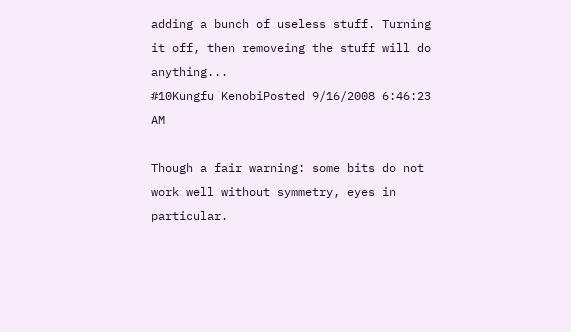adding a bunch of useless stuff. Turning it off, then removeing the stuff will do anything...
#10Kungfu KenobiPosted 9/16/2008 6:46:23 AM

Though a fair warning: some bits do not work well without symmetry, eyes in particular.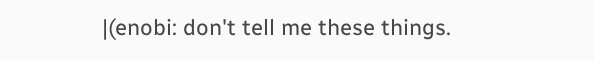|(enobi: don't tell me these things.